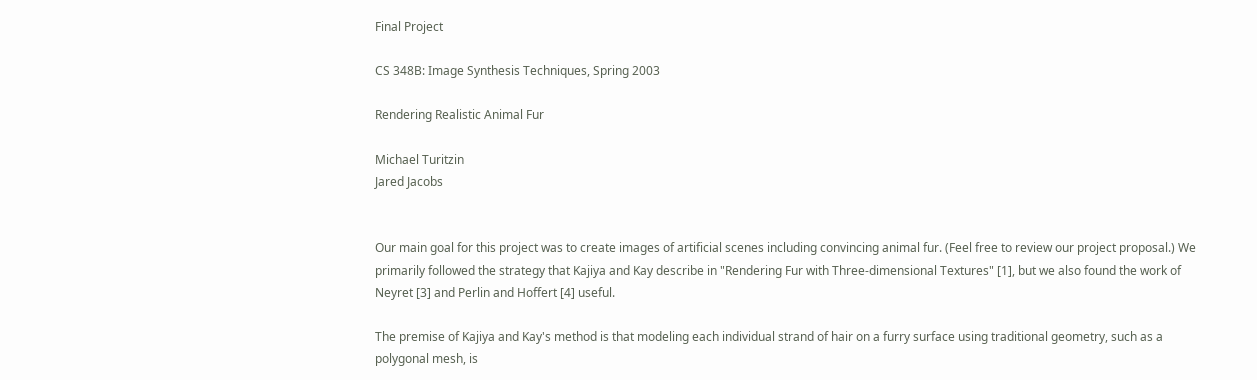Final Project

CS 348B: Image Synthesis Techniques, Spring 2003

Rendering Realistic Animal Fur

Michael Turitzin
Jared Jacobs


Our main goal for this project was to create images of artificial scenes including convincing animal fur. (Feel free to review our project proposal.) We primarily followed the strategy that Kajiya and Kay describe in "Rendering Fur with Three-dimensional Textures" [1], but we also found the work of Neyret [3] and Perlin and Hoffert [4] useful.

The premise of Kajiya and Kay's method is that modeling each individual strand of hair on a furry surface using traditional geometry, such as a polygonal mesh, is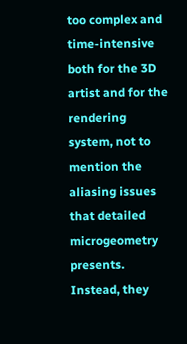too complex and time-intensive both for the 3D artist and for the rendering system, not to mention the aliasing issues that detailed microgeometry presents. Instead, they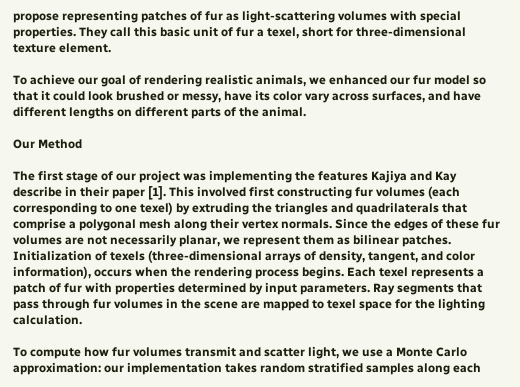propose representing patches of fur as light-scattering volumes with special properties. They call this basic unit of fur a texel, short for three-dimensional texture element.

To achieve our goal of rendering realistic animals, we enhanced our fur model so that it could look brushed or messy, have its color vary across surfaces, and have different lengths on different parts of the animal.

Our Method

The first stage of our project was implementing the features Kajiya and Kay describe in their paper [1]. This involved first constructing fur volumes (each corresponding to one texel) by extruding the triangles and quadrilaterals that comprise a polygonal mesh along their vertex normals. Since the edges of these fur volumes are not necessarily planar, we represent them as bilinear patches. Initialization of texels (three-dimensional arrays of density, tangent, and color information), occurs when the rendering process begins. Each texel represents a patch of fur with properties determined by input parameters. Ray segments that pass through fur volumes in the scene are mapped to texel space for the lighting calculation.

To compute how fur volumes transmit and scatter light, we use a Monte Carlo approximation: our implementation takes random stratified samples along each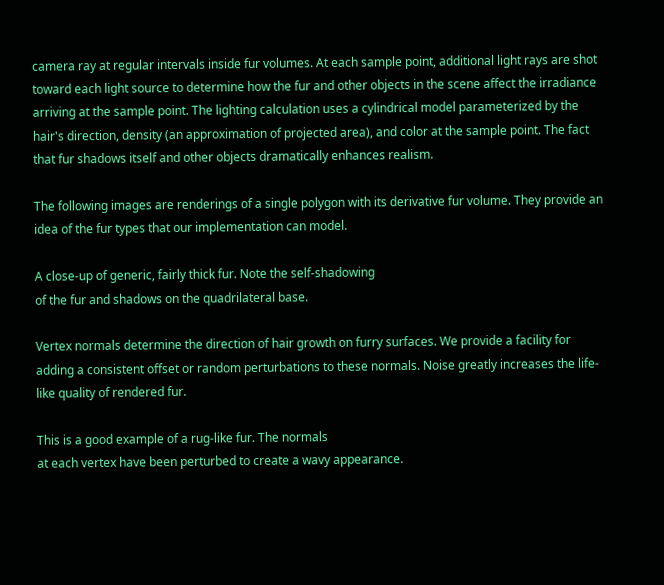camera ray at regular intervals inside fur volumes. At each sample point, additional light rays are shot toward each light source to determine how the fur and other objects in the scene affect the irradiance arriving at the sample point. The lighting calculation uses a cylindrical model parameterized by the hair's direction, density (an approximation of projected area), and color at the sample point. The fact that fur shadows itself and other objects dramatically enhances realism.

The following images are renderings of a single polygon with its derivative fur volume. They provide an idea of the fur types that our implementation can model.

A close-up of generic, fairly thick fur. Note the self-shadowing
of the fur and shadows on the quadrilateral base.

Vertex normals determine the direction of hair growth on furry surfaces. We provide a facility for adding a consistent offset or random perturbations to these normals. Noise greatly increases the life-like quality of rendered fur.

This is a good example of a rug-like fur. The normals
at each vertex have been perturbed to create a wavy appearance.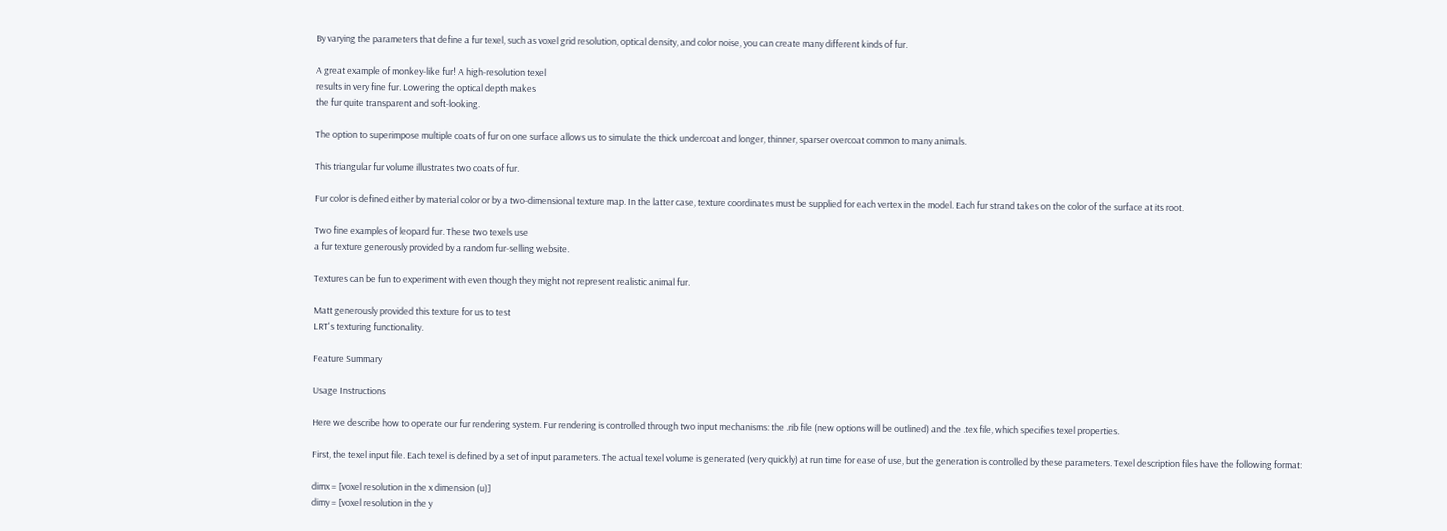By varying the parameters that define a fur texel, such as voxel grid resolution, optical density, and color noise, you can create many different kinds of fur.

A great example of monkey-like fur! A high-resolution texel
results in very fine fur. Lowering the optical depth makes
the fur quite transparent and soft-looking.

The option to superimpose multiple coats of fur on one surface allows us to simulate the thick undercoat and longer, thinner, sparser overcoat common to many animals.

This triangular fur volume illustrates two coats of fur.

Fur color is defined either by material color or by a two-dimensional texture map. In the latter case, texture coordinates must be supplied for each vertex in the model. Each fur strand takes on the color of the surface at its root.

Two fine examples of leopard fur. These two texels use
a fur texture generously provided by a random fur-selling website.

Textures can be fun to experiment with even though they might not represent realistic animal fur.

Matt generously provided this texture for us to test
LRT's texturing functionality.

Feature Summary

Usage Instructions

Here we describe how to operate our fur rendering system. Fur rendering is controlled through two input mechanisms: the .rib file (new options will be outlined) and the .tex file, which specifies texel properties.

First, the texel input file. Each texel is defined by a set of input parameters. The actual texel volume is generated (very quickly) at run time for ease of use, but the generation is controlled by these parameters. Texel description files have the following format:

dimx = [voxel resolution in the x dimension (u)]
dimy = [voxel resolution in the y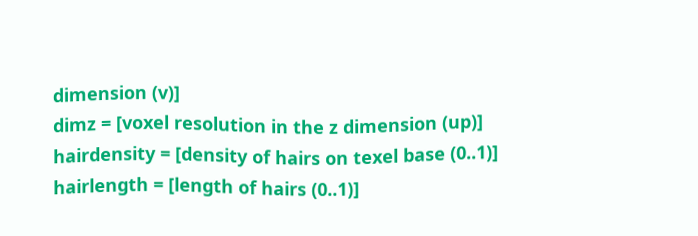dimension (v)]
dimz = [voxel resolution in the z dimension (up)]
hairdensity = [density of hairs on texel base (0..1)]
hairlength = [length of hairs (0..1)]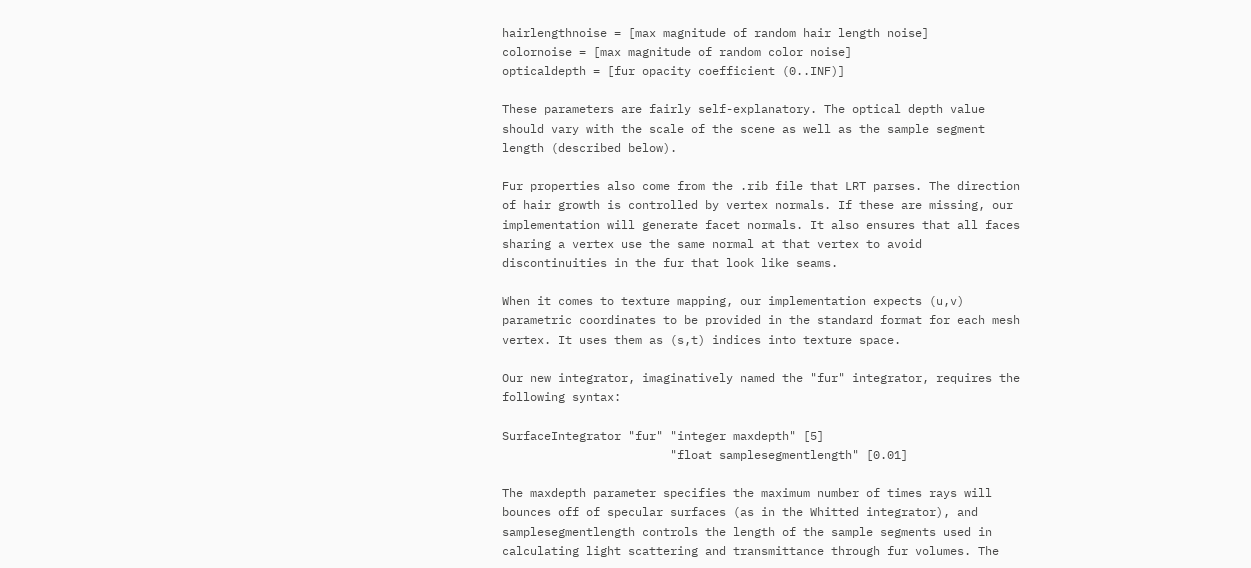hairlengthnoise = [max magnitude of random hair length noise]
colornoise = [max magnitude of random color noise]
opticaldepth = [fur opacity coefficient (0..INF)]

These parameters are fairly self-explanatory. The optical depth value should vary with the scale of the scene as well as the sample segment length (described below).

Fur properties also come from the .rib file that LRT parses. The direction of hair growth is controlled by vertex normals. If these are missing, our implementation will generate facet normals. It also ensures that all faces sharing a vertex use the same normal at that vertex to avoid discontinuities in the fur that look like seams.

When it comes to texture mapping, our implementation expects (u,v) parametric coordinates to be provided in the standard format for each mesh vertex. It uses them as (s,t) indices into texture space.

Our new integrator, imaginatively named the "fur" integrator, requires the following syntax:

SurfaceIntegrator "fur" "integer maxdepth" [5]
                        "float samplesegmentlength" [0.01]

The maxdepth parameter specifies the maximum number of times rays will bounces off of specular surfaces (as in the Whitted integrator), and samplesegmentlength controls the length of the sample segments used in calculating light scattering and transmittance through fur volumes. The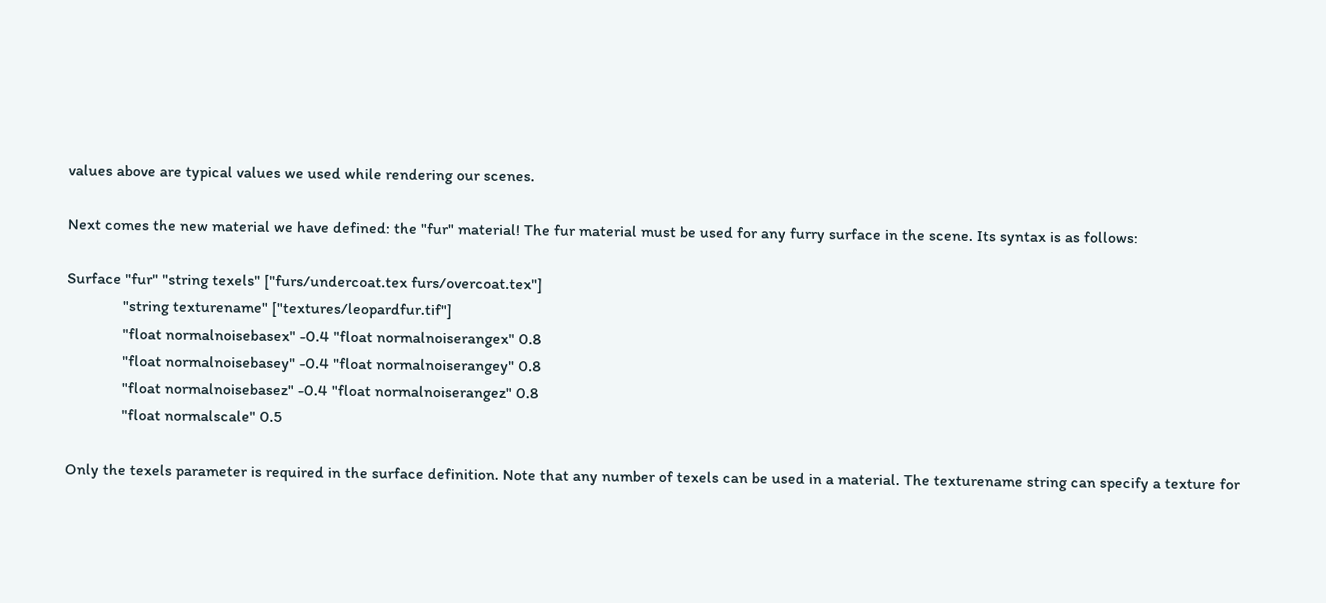values above are typical values we used while rendering our scenes.

Next comes the new material we have defined: the "fur" material! The fur material must be used for any furry surface in the scene. Its syntax is as follows:

Surface "fur" "string texels" ["furs/undercoat.tex furs/overcoat.tex"]
              "string texturename" ["textures/leopardfur.tif"]
              "float normalnoisebasex" -0.4 "float normalnoiserangex" 0.8
              "float normalnoisebasey" -0.4 "float normalnoiserangey" 0.8
              "float normalnoisebasez" -0.4 "float normalnoiserangez" 0.8
              "float normalscale" 0.5

Only the texels parameter is required in the surface definition. Note that any number of texels can be used in a material. The texturename string can specify a texture for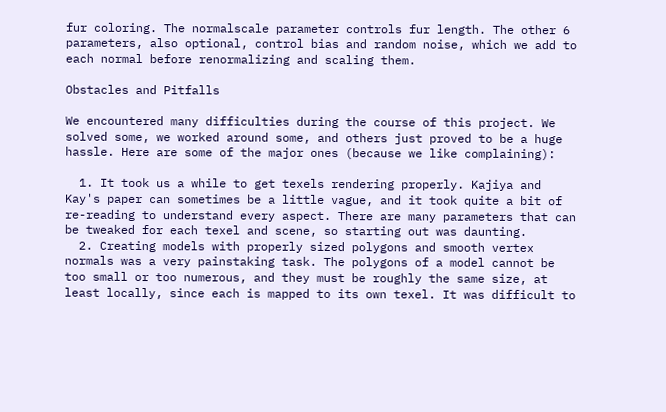fur coloring. The normalscale parameter controls fur length. The other 6 parameters, also optional, control bias and random noise, which we add to each normal before renormalizing and scaling them.

Obstacles and Pitfalls

We encountered many difficulties during the course of this project. We solved some, we worked around some, and others just proved to be a huge hassle. Here are some of the major ones (because we like complaining):

  1. It took us a while to get texels rendering properly. Kajiya and Kay's paper can sometimes be a little vague, and it took quite a bit of re-reading to understand every aspect. There are many parameters that can be tweaked for each texel and scene, so starting out was daunting.
  2. Creating models with properly sized polygons and smooth vertex normals was a very painstaking task. The polygons of a model cannot be too small or too numerous, and they must be roughly the same size, at least locally, since each is mapped to its own texel. It was difficult to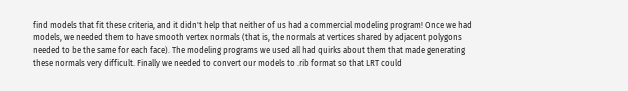find models that fit these criteria, and it didn't help that neither of us had a commercial modeling program! Once we had models, we needed them to have smooth vertex normals (that is, the normals at vertices shared by adjacent polygons needed to be the same for each face). The modeling programs we used all had quirks about them that made generating these normals very difficult. Finally we needed to convert our models to .rib format so that LRT could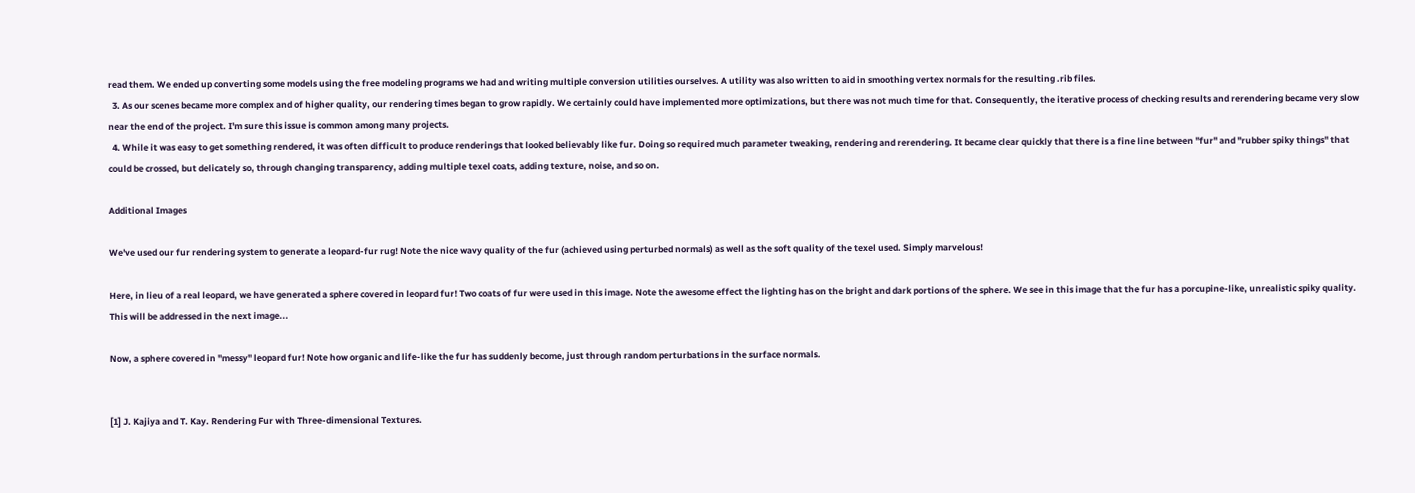read them. We ended up converting some models using the free modeling programs we had and writing multiple conversion utilities ourselves. A utility was also written to aid in smoothing vertex normals for the resulting .rib files.
  3. As our scenes became more complex and of higher quality, our rendering times began to grow rapidly. We certainly could have implemented more optimizations, but there was not much time for that. Consequently, the iterative process of checking results and rerendering became very slow near the end of the project. I'm sure this issue is common among many projects.
  4. While it was easy to get something rendered, it was often difficult to produce renderings that looked believably like fur. Doing so required much parameter tweaking, rendering and rerendering. It became clear quickly that there is a fine line between "fur" and "rubber spiky things" that could be crossed, but delicately so, through changing transparency, adding multiple texel coats, adding texture, noise, and so on.

Additional Images

We've used our fur rendering system to generate a leopard-fur rug! Note the nice wavy quality of the fur (achieved using perturbed normals) as well as the soft quality of the texel used. Simply marvelous!

Here, in lieu of a real leopard, we have generated a sphere covered in leopard fur! Two coats of fur were used in this image. Note the awesome effect the lighting has on the bright and dark portions of the sphere. We see in this image that the fur has a porcupine-like, unrealistic spiky quality. This will be addressed in the next image...

Now, a sphere covered in "messy" leopard fur! Note how organic and life-like the fur has suddenly become, just through random perturbations in the surface normals.


[1] J. Kajiya and T. Kay. Rendering Fur with Three-dimensional Textures.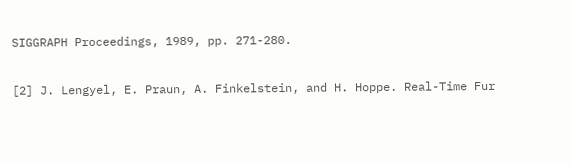SIGGRAPH Proceedings, 1989, pp. 271-280.

[2] J. Lengyel, E. Praun, A. Finkelstein, and H. Hoppe. Real-Time Fur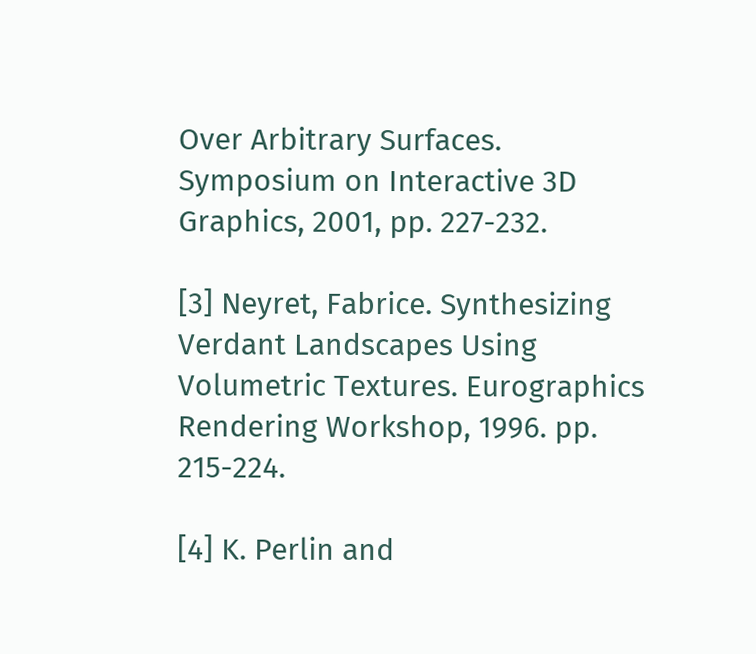Over Arbitrary Surfaces. Symposium on Interactive 3D Graphics, 2001, pp. 227-232.

[3] Neyret, Fabrice. Synthesizing Verdant Landscapes Using Volumetric Textures. Eurographics Rendering Workshop, 1996. pp. 215-224.

[4] K. Perlin and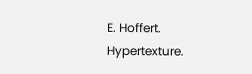E. Hoffert. Hypertexture.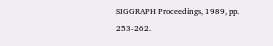SIGGRAPH Proceedings, 1989, pp. 253-262.